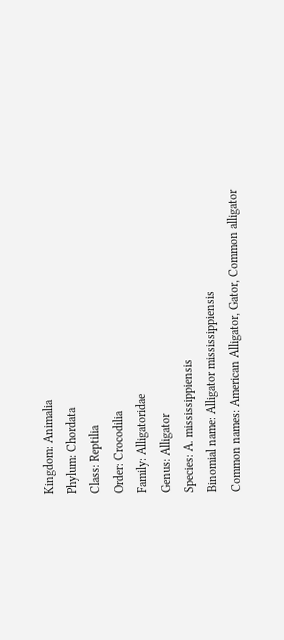Kingdom: Animalia
Phylum: Chordata
Class: Reptilia
Order: Crocodilia
Family: Alligatoridae
Genus: Alligator
Species: A. mississippiensis
Binomial name: Alligator mississippiensis
Common names: American Alligator, Gator, Common alligator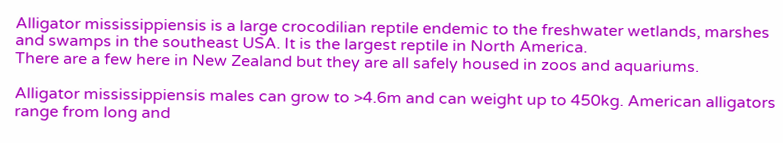Alligator mississippiensis is a large crocodilian reptile endemic to the freshwater wetlands, marshes and swamps in the southeast USA. It is the largest reptile in North America.
There are a few here in New Zealand but they are all safely housed in zoos and aquariums.

Alligator mississippiensis males can grow to >4.6m and can weight up to 450kg. American alligators range from long and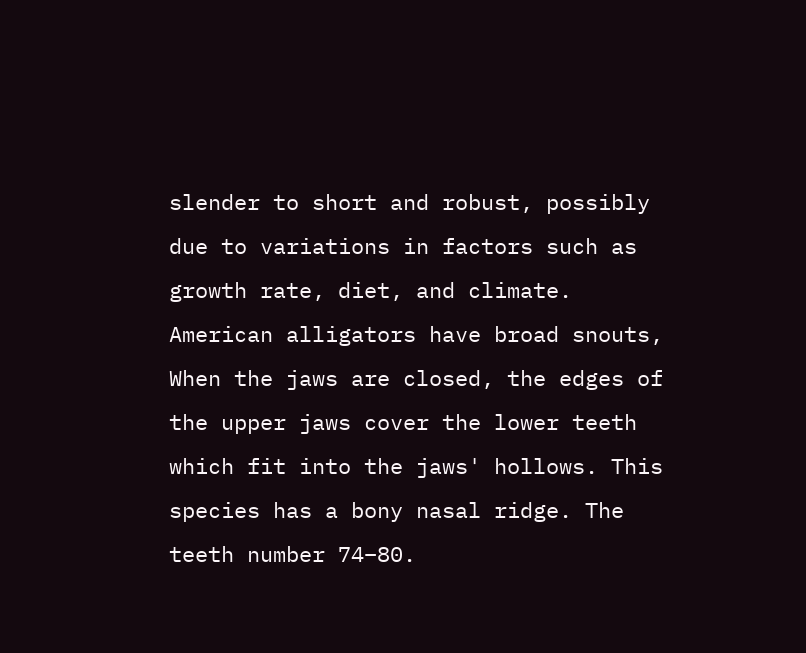slender to short and robust, possibly due to variations in factors such as growth rate, diet, and climate. American alligators have broad snouts, When the jaws are closed, the edges of the upper jaws cover the lower teeth which fit into the jaws' hollows. This species has a bony nasal ridge. The teeth number 74–80.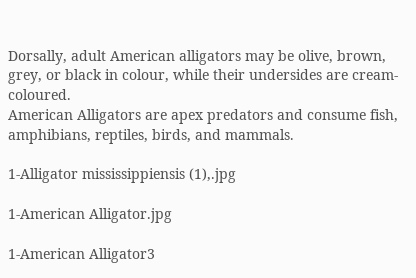Dorsally, adult American alligators may be olive, brown, grey, or black in colour, while their undersides are cream-coloured.
American Alligators are apex predators and consume fish, amphibians, reptiles, birds, and mammals.

1-Alligator mississippiensis (1),.jpg

1-American Alligator.jpg

1-American Alligator3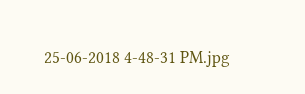25-06-2018 4-48-31 PM.jpg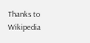Thanks to Wikipedia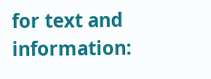for text and information: